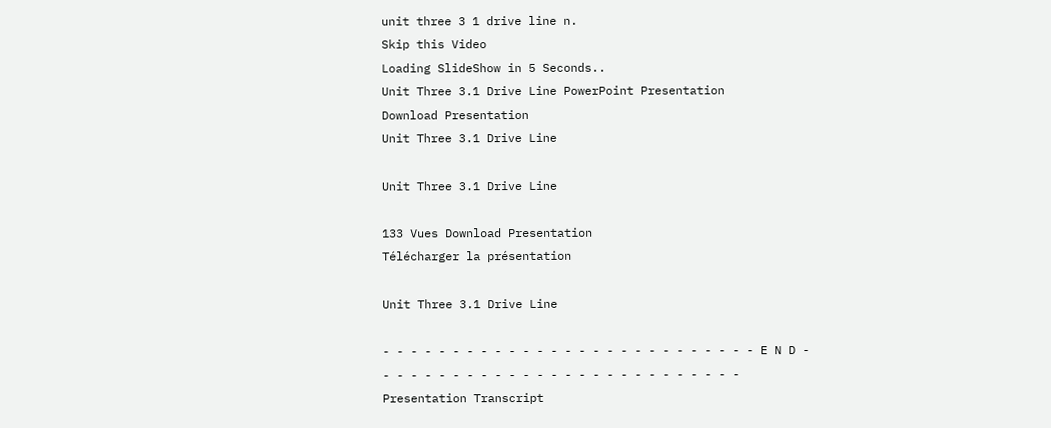unit three 3 1 drive line n.
Skip this Video
Loading SlideShow in 5 Seconds..
Unit Three 3.1 Drive Line PowerPoint Presentation
Download Presentation
Unit Three 3.1 Drive Line

Unit Three 3.1 Drive Line

133 Vues Download Presentation
Télécharger la présentation

Unit Three 3.1 Drive Line

- - - - - - - - - - - - - - - - - - - - - - - - - - - E N D - - - - - - - - - - - - - - - - - - - - - - - - - - -
Presentation Transcript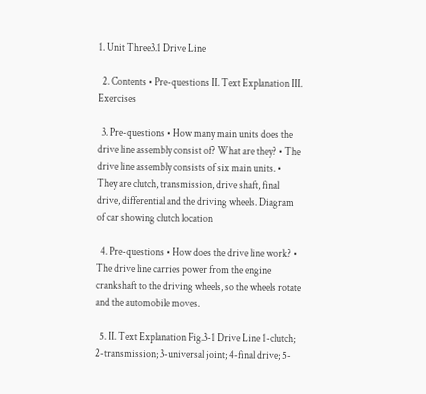1. Unit Three3.1 Drive Line

  2. Contents • Pre-questions II. Text Explanation III. Exercises

  3. Pre-questions • How many main units does the drive line assembly consist of? What are they? • The drive line assembly consists of six main units. • They are clutch, transmission, drive shaft, final drive, differential and the driving wheels. Diagram of car showing clutch location

  4. Pre-questions • How does the drive line work? • The drive line carries power from the engine crankshaft to the driving wheels, so the wheels rotate and the automobile moves.

  5. II. Text Explanation Fig.3-1 Drive Line 1-clutch; 2-transmission; 3-universal joint; 4-final drive; 5-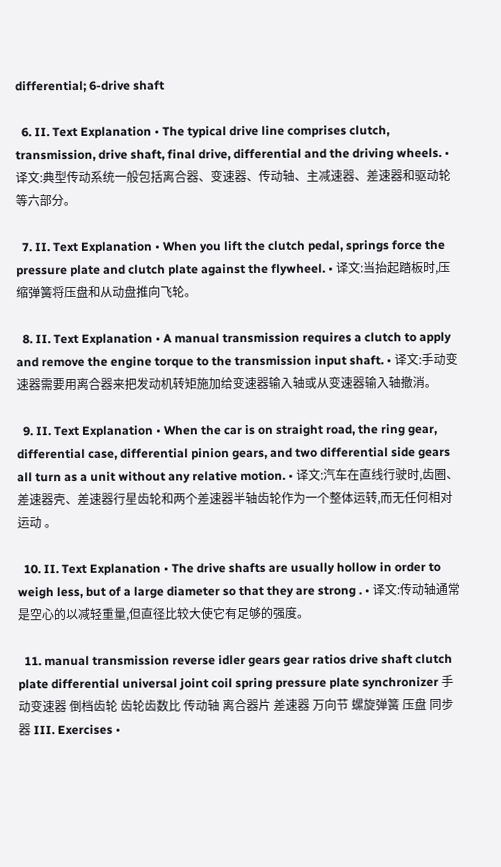differential; 6-drive shaft

  6. II. Text Explanation • The typical drive line comprises clutch, transmission, drive shaft, final drive, differential and the driving wheels. • 译文:典型传动系统一般包括离合器、变速器、传动轴、主减速器、差速器和驱动轮等六部分。

  7. II. Text Explanation • When you lift the clutch pedal, springs force the pressure plate and clutch plate against the flywheel. • 译文:当抬起踏板时,压缩弹簧将压盘和从动盘推向飞轮。

  8. II. Text Explanation • A manual transmission requires a clutch to apply and remove the engine torque to the transmission input shaft. • 译文:手动变速器需要用离合器来把发动机转矩施加给变速器输入轴或从变速器输入轴撤消。

  9. II. Text Explanation • When the car is on straight road, the ring gear, differential case, differential pinion gears, and two differential side gears all turn as a unit without any relative motion. • 译文:汽车在直线行驶时,齿圈、差速器壳、差速器行星齿轮和两个差速器半轴齿轮作为一个整体运转,而无任何相对运动 。

  10. II. Text Explanation • The drive shafts are usually hollow in order to weigh less, but of a large diameter so that they are strong . • 译文:传动轴通常是空心的以减轻重量,但直径比较大使它有足够的强度。

  11. manual transmission reverse idler gears gear ratios drive shaft clutch plate differential universal joint coil spring pressure plate synchronizer 手动变速器 倒档齿轮 齿轮齿数比 传动轴 离合器片 差速器 万向节 螺旋弹簧 压盘 同步器 III. Exercises •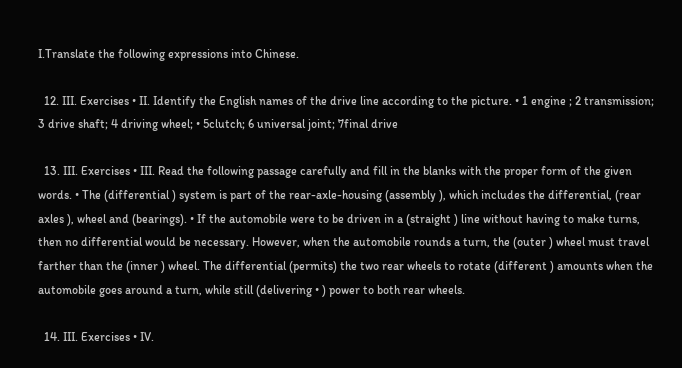I.Translate the following expressions into Chinese.

  12. III. Exercises • II. Identify the English names of the drive line according to the picture. • 1 engine ; 2 transmission; 3 drive shaft; 4 driving wheel; • 5clutch; 6 universal joint; 7final drive

  13. III. Exercises • III. Read the following passage carefully and fill in the blanks with the proper form of the given words. • The (differential ) system is part of the rear-axle-housing (assembly ), which includes the differential, (rear axles ), wheel and (bearings). • If the automobile were to be driven in a (straight ) line without having to make turns, then no differential would be necessary. However, when the automobile rounds a turn, the (outer ) wheel must travel farther than the (inner ) wheel. The differential (permits) the two rear wheels to rotate (different ) amounts when the automobile goes around a turn, while still (delivering • ) power to both rear wheels.

  14. III. Exercises • IV.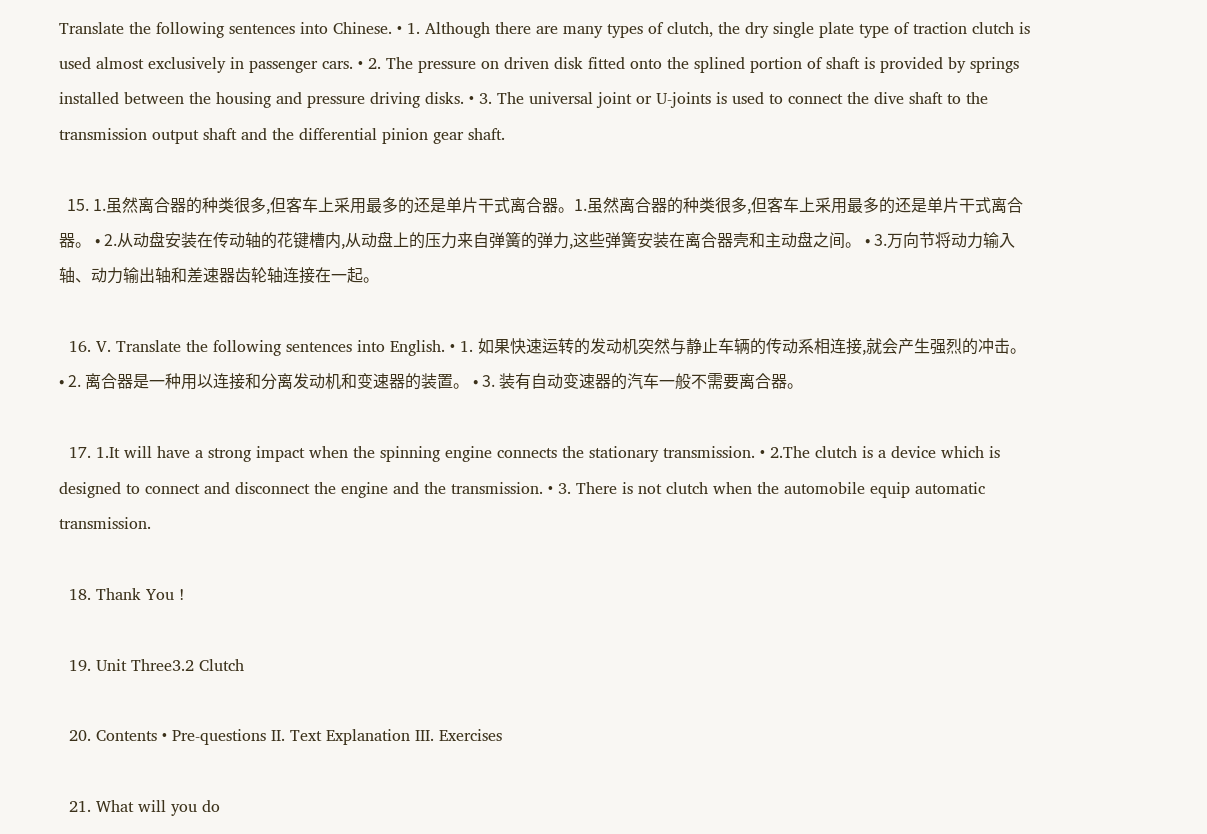Translate the following sentences into Chinese. • 1. Although there are many types of clutch, the dry single plate type of traction clutch is used almost exclusively in passenger cars. • 2. The pressure on driven disk fitted onto the splined portion of shaft is provided by springs installed between the housing and pressure driving disks. • 3. The universal joint or U-joints is used to connect the dive shaft to the transmission output shaft and the differential pinion gear shaft.

  15. 1.虽然离合器的种类很多,但客车上采用最多的还是单片干式离合器。1.虽然离合器的种类很多,但客车上采用最多的还是单片干式离合器。 • 2.从动盘安装在传动轴的花键槽内,从动盘上的压力来自弹簧的弹力,这些弹簧安装在离合器壳和主动盘之间。 • 3.万向节将动力输入轴、动力输出轴和差速器齿轮轴连接在一起。

  16. V. Translate the following sentences into English. • 1. 如果快速运转的发动机突然与静止车辆的传动系相连接,就会产生强烈的冲击。 • 2. 离合器是一种用以连接和分离发动机和变速器的装置。 • 3. 装有自动变速器的汽车一般不需要离合器。

  17. 1.It will have a strong impact when the spinning engine connects the stationary transmission. • 2.The clutch is a device which is designed to connect and disconnect the engine and the transmission. • 3. There is not clutch when the automobile equip automatic transmission.

  18. Thank You !

  19. Unit Three3.2 Clutch

  20. Contents • Pre-questions II. Text Explanation III. Exercises

  21. What will you do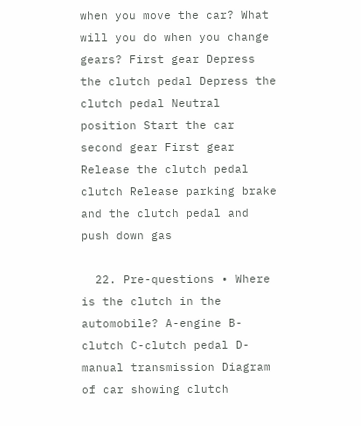when you move the car? What will you do when you change gears? First gear Depress the clutch pedal Depress the clutch pedal Neutral position Start the car second gear First gear Release the clutch pedal clutch Release parking brake and the clutch pedal and push down gas

  22. Pre-questions • Where is the clutch in the automobile? A-engine B-clutch C-clutch pedal D-manual transmission Diagram of car showing clutch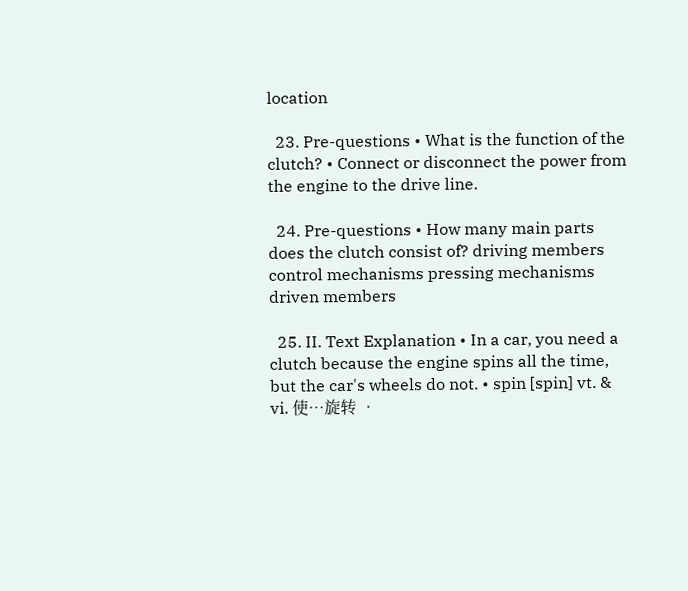location

  23. Pre-questions • What is the function of the clutch? • Connect or disconnect the power from the engine to the drive line.

  24. Pre-questions • How many main parts does the clutch consist of? driving members control mechanisms pressing mechanisms driven members

  25. II. Text Explanation • In a car, you need a clutch because the engine spins all the time, but the car's wheels do not. • spin [spin] vt. & vi. 使…旋转 •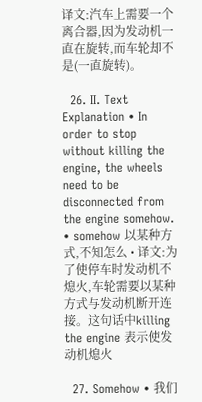译文:汽车上需要一个离合器,因为发动机一直在旋转,而车轮却不是(一直旋转)。

  26. II. Text Explanation • In order to stop without killing the engine, the wheels need to be disconnected from the engine somehow. • somehow 以某种方式,不知怎么 • 译文:为了使停车时发动机不熄火,车轮需要以某种方式与发动机断开连接。这句话中killing the engine 表示使发动机熄火

  27. Somehow • 我们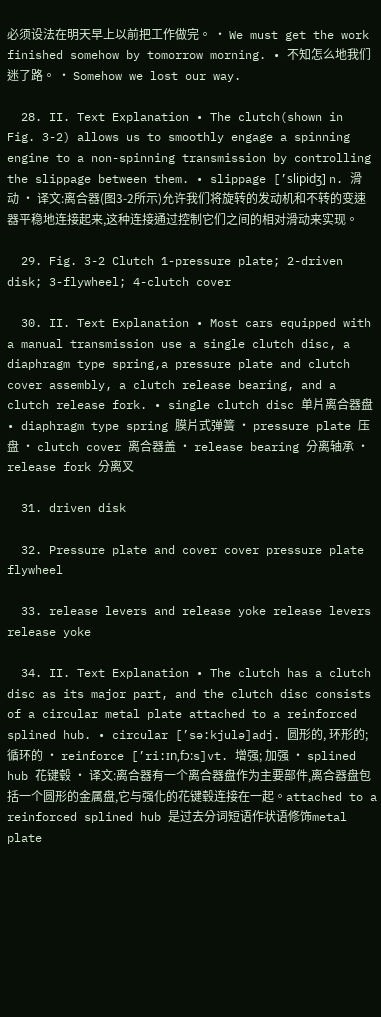必须设法在明天早上以前把工作做完。 • We must get the work finished somehow by tomorrow morning. • 不知怎么地我们迷了路。 • Somehow we lost our way.

  28. II. Text Explanation • The clutch(shown in Fig. 3-2) allows us to smoothly engage a spinning engine to a non-spinning transmission by controlling the slippage between them. • slippage [’slipidʒ] n. 滑动 • 译文:离合器(图3-2所示)允许我们将旋转的发动机和不转的变速器平稳地连接起来,这种连接通过控制它们之间的相对滑动来实现。

  29. Fig. 3-2 Clutch 1-pressure plate; 2-driven disk; 3-flywheel; 4-clutch cover

  30. II. Text Explanation • Most cars equipped with a manual transmission use a single clutch disc, a diaphragm type spring,a pressure plate and clutch cover assembly, a clutch release bearing, and a clutch release fork. • single clutch disc 单片离合器盘 • diaphragm type spring 膜片式弹簧 • pressure plate 压盘 • clutch cover 离合器盖 • release bearing 分离轴承 • release fork 分离叉

  31. driven disk

  32. Pressure plate and cover cover pressure plate flywheel

  33. release levers and release yoke release levers release yoke

  34. II. Text Explanation • The clutch has a clutch disc as its major part, and the clutch disc consists of a circular metal plate attached to a reinforced splined hub. • circular [’sə:kjulə]adj. 圆形的, 环形的; 循环的 • reinforce [’ri:ɪn,fɔ:s]vt. 增强; 加强 • splined hub 花键毂 • 译文:离合器有一个离合器盘作为主要部件,离合器盘包括一个圆形的金属盘,它与强化的花键毂连接在一起。attached to a reinforced splined hub 是过去分词短语作状语修饰metal plate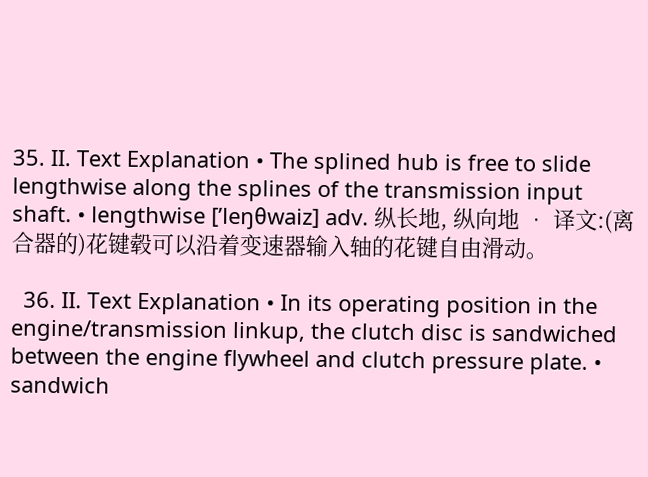35. II. Text Explanation • The splined hub is free to slide lengthwise along the splines of the transmission input shaft. • lengthwise [’leŋθwaiz] adv. 纵长地, 纵向地 • 译文:(离合器的)花键毂可以沿着变速器输入轴的花键自由滑动。

  36. II. Text Explanation • In its operating position in the engine/transmission linkup, the clutch disc is sandwiched between the engine flywheel and clutch pressure plate. • sandwich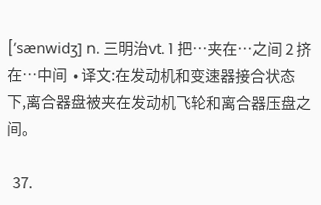[’sænwidʒ] n. 三明治vt. 1 把…夹在…之间 2 挤在…中间  • 译文:在发动机和变速器接合状态下,离合器盘被夹在发动机飞轮和离合器压盘之间。

  37.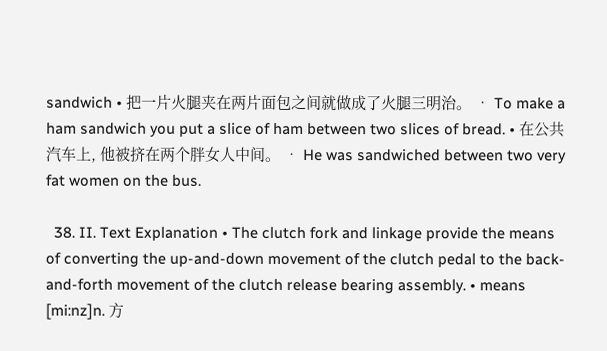sandwich • 把一片火腿夹在两片面包之间就做成了火腿三明治。 • To make a ham sandwich you put a slice of ham between two slices of bread. • 在公共汽车上, 他被挤在两个胖女人中间。 • He was sandwiched between two very fat women on the bus.

  38. II. Text Explanation • The clutch fork and linkage provide the means of converting the up-and-down movement of the clutch pedal to the back-and-forth movement of the clutch release bearing assembly. • means [mi:nz]n. 方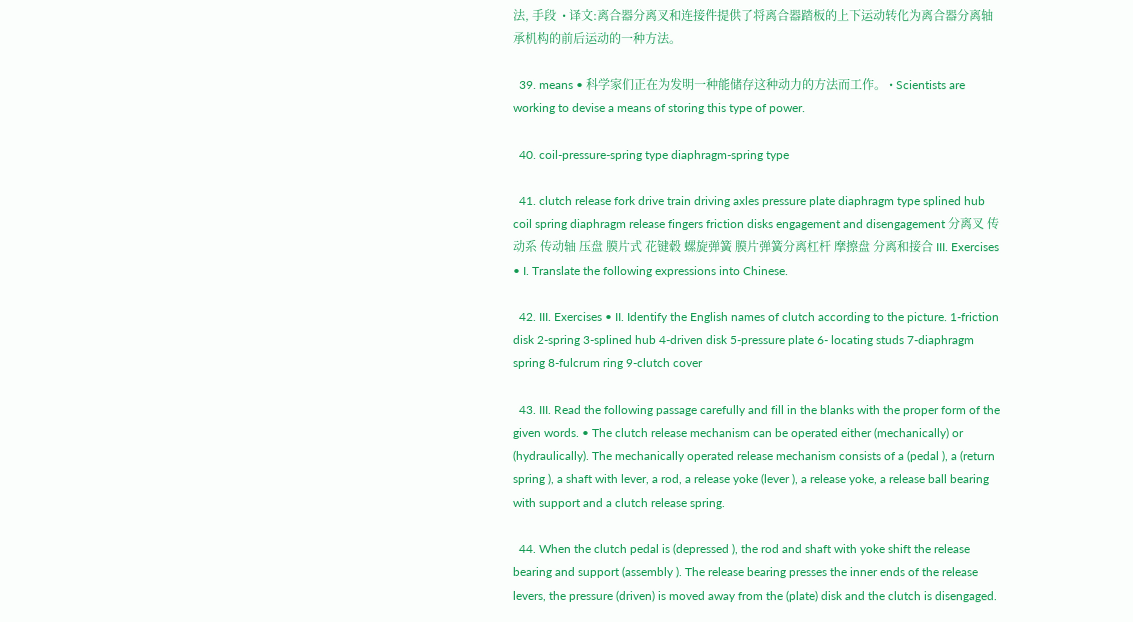法, 手段  • 译文:离合器分离叉和连接件提供了将离合器踏板的上下运动转化为离合器分离轴承机构的前后运动的一种方法。

  39. means • 科学家们正在为发明一种能储存这种动力的方法而工作。 • Scientists are working to devise a means of storing this type of power.

  40. coil-pressure-spring type diaphragm-spring type

  41. clutch release fork drive train driving axles pressure plate diaphragm type splined hub coil spring diaphragm release fingers friction disks engagement and disengagement 分离叉 传动系 传动轴 压盘 膜片式 花键毂 螺旋弹簧 膜片弹簧分离杠杆 摩擦盘 分离和接合 III. Exercises • I. Translate the following expressions into Chinese.

  42. III. Exercises • II. Identify the English names of clutch according to the picture. 1-friction disk 2-spring 3-splined hub 4-driven disk 5-pressure plate 6- locating studs 7-diaphragm spring 8-fulcrum ring 9-clutch cover

  43. III. Read the following passage carefully and fill in the blanks with the proper form of the given words. • The clutch release mechanism can be operated either (mechanically) or (hydraulically). The mechanically operated release mechanism consists of a (pedal ), a (return spring ), a shaft with lever, a rod, a release yoke (lever ), a release yoke, a release ball bearing with support and a clutch release spring.

  44. When the clutch pedal is (depressed ), the rod and shaft with yoke shift the release bearing and support (assembly ). The release bearing presses the inner ends of the release levers, the pressure (driven) is moved away from the (plate) disk and the clutch is disengaged.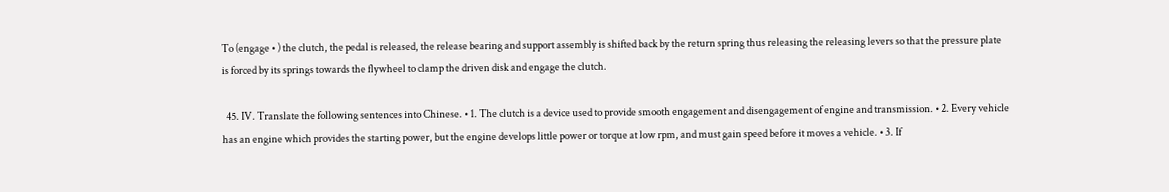To (engage • ) the clutch, the pedal is released, the release bearing and support assembly is shifted back by the return spring thus releasing the releasing levers so that the pressure plate is forced by its springs towards the flywheel to clamp the driven disk and engage the clutch.

  45. IV. Translate the following sentences into Chinese. • 1. The clutch is a device used to provide smooth engagement and disengagement of engine and transmission. • 2. Every vehicle has an engine which provides the starting power, but the engine develops little power or torque at low rpm, and must gain speed before it moves a vehicle. • 3. If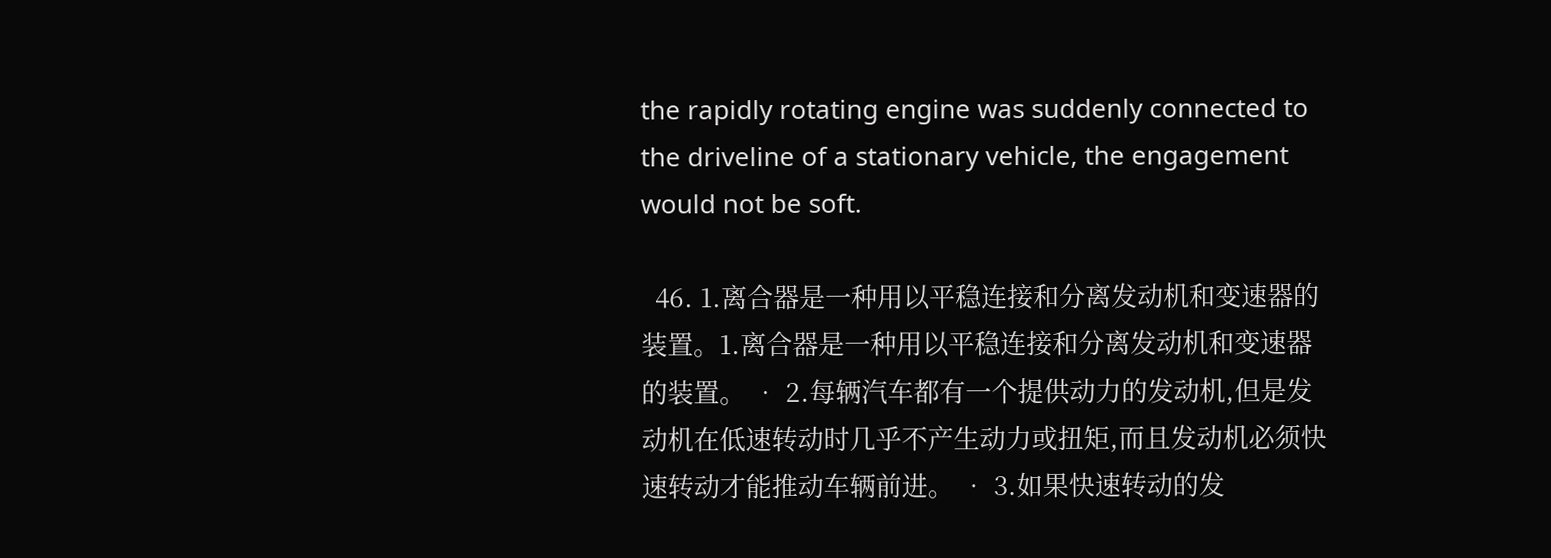the rapidly rotating engine was suddenly connected to the driveline of a stationary vehicle, the engagement would not be soft.

  46. 1.离合器是一种用以平稳连接和分离发动机和变速器的装置。1.离合器是一种用以平稳连接和分离发动机和变速器的装置。 • 2.每辆汽车都有一个提供动力的发动机,但是发动机在低速转动时几乎不产生动力或扭矩,而且发动机必须快速转动才能推动车辆前进。 • 3.如果快速转动的发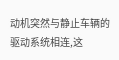动机突然与静止车辆的驱动系统相连,这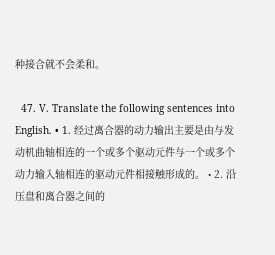种接合就不会柔和。

  47. V. Translate the following sentences into English. • 1. 经过离合器的动力输出主要是由与发动机曲轴相连的一个或多个驱动元件与一个或多个动力输入轴相连的驱动元件相接触形成的。 • 2. 沿压盘和离合器之间的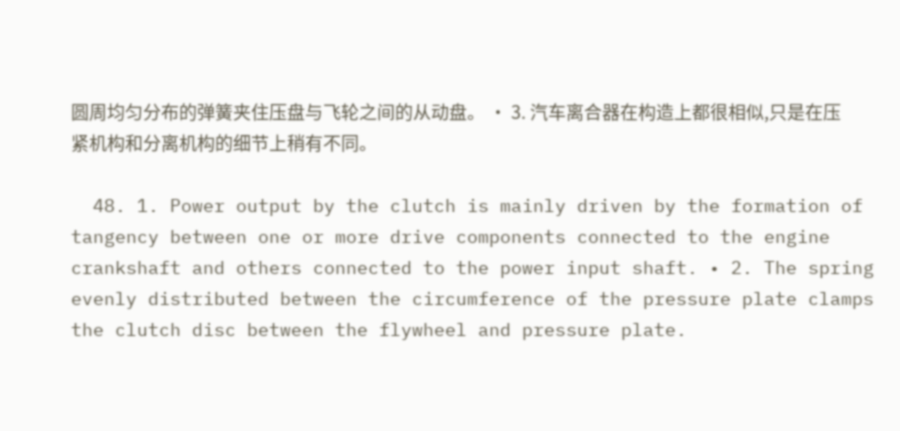圆周均匀分布的弹簧夹住压盘与飞轮之间的从动盘。 • 3. 汽车离合器在构造上都很相似,只是在压紧机构和分离机构的细节上稍有不同。

  48. 1. Power output by the clutch is mainly driven by the formation of tangency between one or more drive components connected to the engine crankshaft and others connected to the power input shaft. • 2. The spring evenly distributed between the circumference of the pressure plate clamps the clutch disc between the flywheel and pressure plate.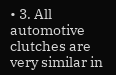• 3. All automotive clutches are very similar in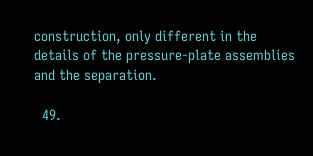construction, only different in the details of the pressure-plate assemblies and the separation.

  49.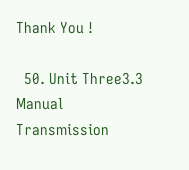Thank You !

  50. Unit Three3.3 Manual Transmission